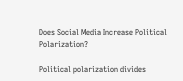Does Social Media Increase Political Polarization?

Political polarization divides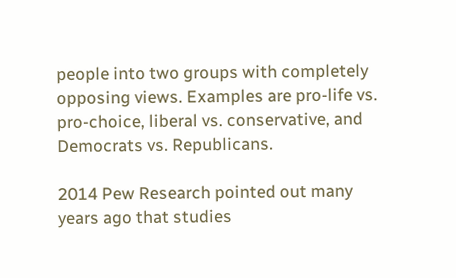people into two groups with completely opposing views. Examples are pro-life vs. pro-choice, liberal vs. conservative, and Democrats vs. Republicans.

2014 Pew Research pointed out many years ago that studies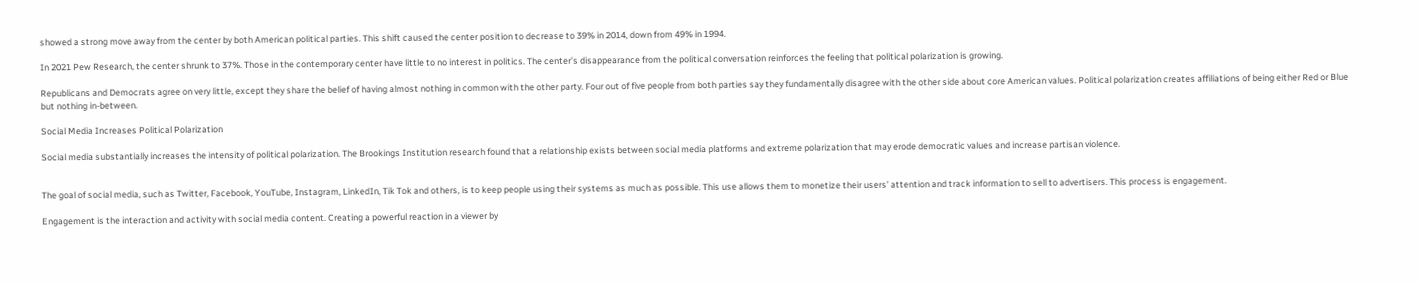showed a strong move away from the center by both American political parties. This shift caused the center position to decrease to 39% in 2014, down from 49% in 1994.

In 2021 Pew Research, the center shrunk to 37%. Those in the contemporary center have little to no interest in politics. The center’s disappearance from the political conversation reinforces the feeling that political polarization is growing.

Republicans and Democrats agree on very little, except they share the belief of having almost nothing in common with the other party. Four out of five people from both parties say they fundamentally disagree with the other side about core American values. Political polarization creates affiliations of being either Red or Blue but nothing in-between.

Social Media Increases Political Polarization

Social media substantially increases the intensity of political polarization. The Brookings Institution research found that a relationship exists between social media platforms and extreme polarization that may erode democratic values and increase partisan violence.


The goal of social media, such as Twitter, Facebook, YouTube, Instagram, LinkedIn, Tik Tok and others, is to keep people using their systems as much as possible. This use allows them to monetize their users’ attention and track information to sell to advertisers. This process is engagement.

Engagement is the interaction and activity with social media content. Creating a powerful reaction in a viewer by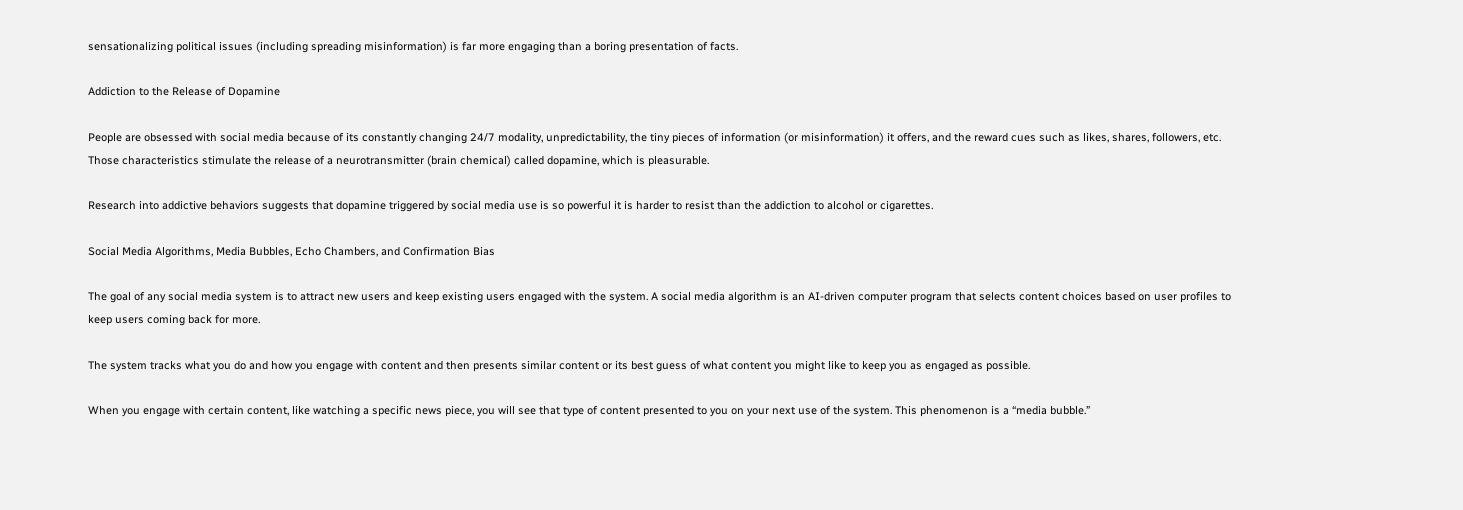sensationalizing political issues (including spreading misinformation) is far more engaging than a boring presentation of facts.

Addiction to the Release of Dopamine

People are obsessed with social media because of its constantly changing 24/7 modality, unpredictability, the tiny pieces of information (or misinformation) it offers, and the reward cues such as likes, shares, followers, etc. Those characteristics stimulate the release of a neurotransmitter (brain chemical) called dopamine, which is pleasurable.

Research into addictive behaviors suggests that dopamine triggered by social media use is so powerful it is harder to resist than the addiction to alcohol or cigarettes.

Social Media Algorithms, Media Bubbles, Echo Chambers, and Confirmation Bias

The goal of any social media system is to attract new users and keep existing users engaged with the system. A social media algorithm is an AI-driven computer program that selects content choices based on user profiles to keep users coming back for more.

The system tracks what you do and how you engage with content and then presents similar content or its best guess of what content you might like to keep you as engaged as possible.

When you engage with certain content, like watching a specific news piece, you will see that type of content presented to you on your next use of the system. This phenomenon is a “media bubble.”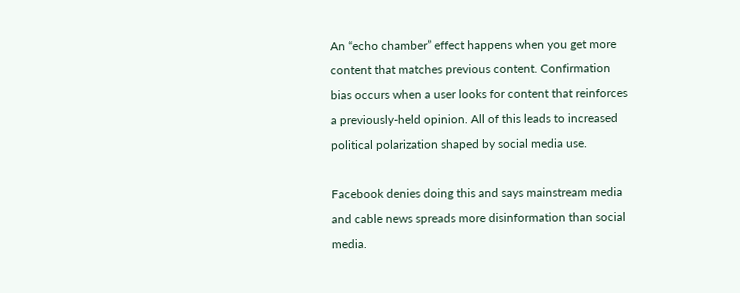An “echo chamber” effect happens when you get more content that matches previous content. Confirmation bias occurs when a user looks for content that reinforces a previously-held opinion. All of this leads to increased political polarization shaped by social media use.

Facebook denies doing this and says mainstream media and cable news spreads more disinformation than social media.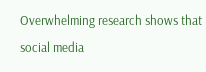Overwhelming research shows that social media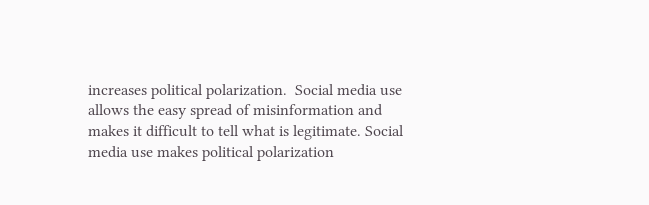increases political polarization.  Social media use allows the easy spread of misinformation and makes it difficult to tell what is legitimate. Social media use makes political polarization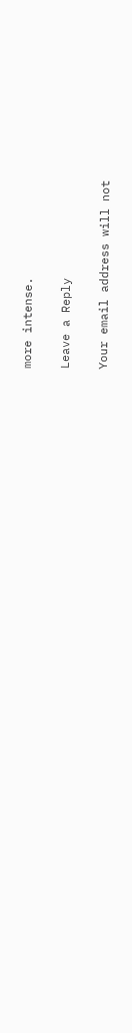more intense.

Leave a Reply

Your email address will not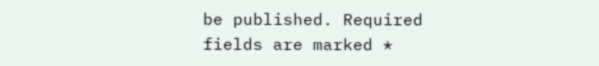be published. Required fields are marked *